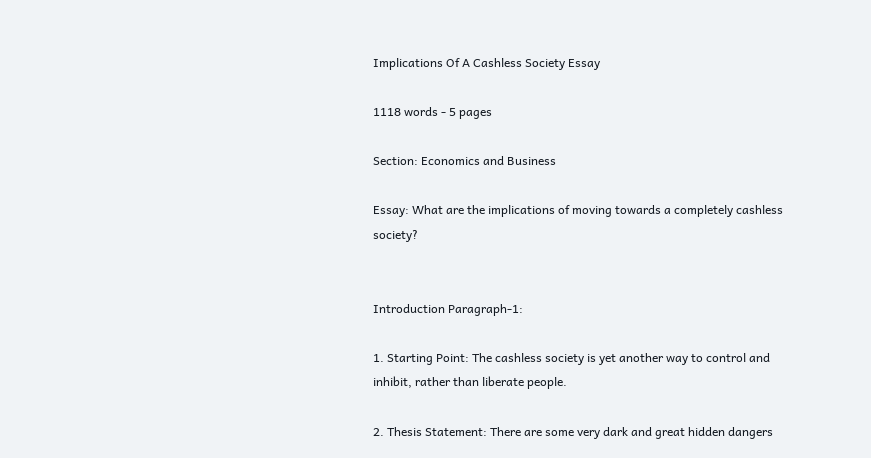Implications Of A Cashless Society Essay

1118 words - 5 pages

Section: Economics and Business

Essay: What are the implications of moving towards a completely cashless society?


Introduction Paragraph-1:

1. Starting Point: The cashless society is yet another way to control and inhibit, rather than liberate people.

2. Thesis Statement: There are some very dark and great hidden dangers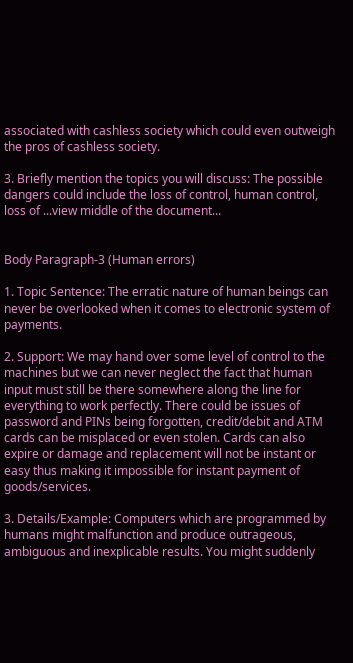associated with cashless society which could even outweigh the pros of cashless society.

3. Briefly mention the topics you will discuss: The possible dangers could include the loss of control, human control, loss of ...view middle of the document...


Body Paragraph-3 (Human errors)

1. Topic Sentence: The erratic nature of human beings can never be overlooked when it comes to electronic system of payments.

2. Support: We may hand over some level of control to the machines but we can never neglect the fact that human input must still be there somewhere along the line for everything to work perfectly. There could be issues of password and PINs being forgotten, credit/debit and ATM cards can be misplaced or even stolen. Cards can also expire or damage and replacement will not be instant or easy thus making it impossible for instant payment of goods/services.

3. Details/Example: Computers which are programmed by humans might malfunction and produce outrageous, ambiguous and inexplicable results. You might suddenly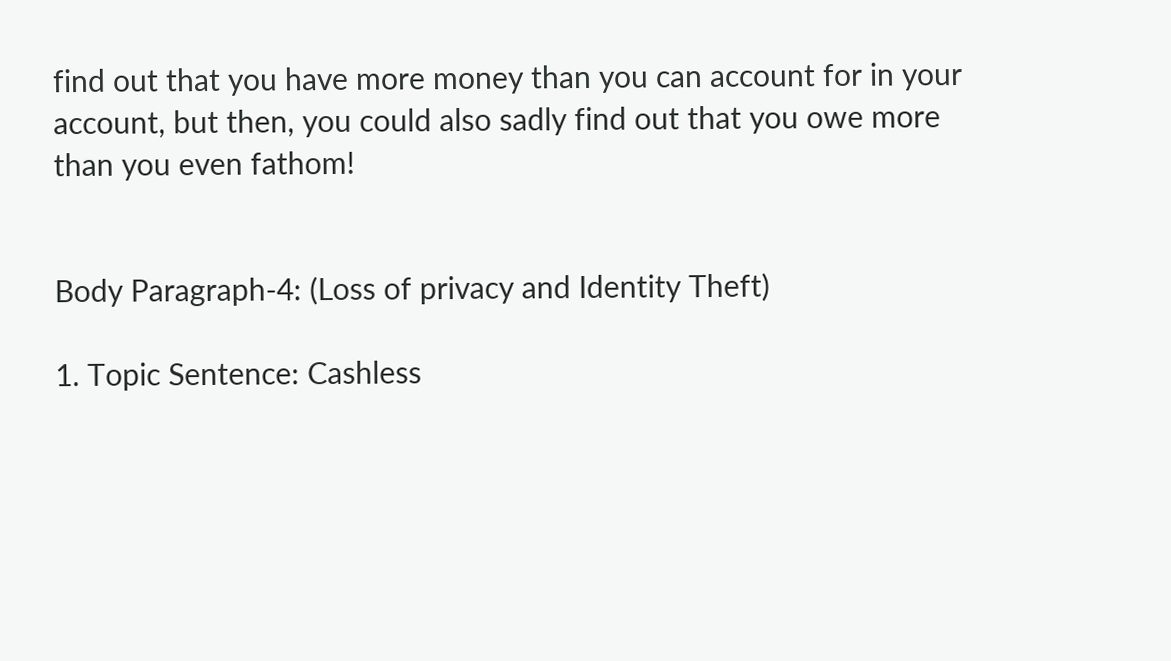find out that you have more money than you can account for in your account, but then, you could also sadly find out that you owe more than you even fathom!


Body Paragraph-4: (Loss of privacy and Identity Theft)

1. Topic Sentence: Cashless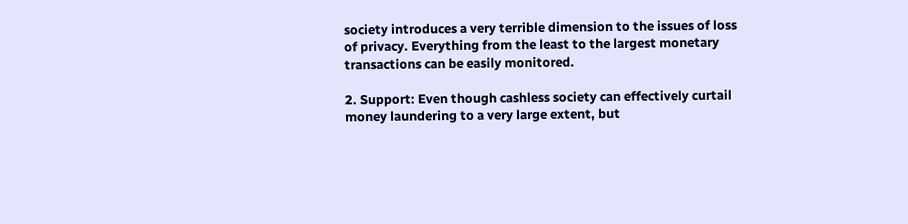society introduces a very terrible dimension to the issues of loss of privacy. Everything from the least to the largest monetary transactions can be easily monitored.

2. Support: Even though cashless society can effectively curtail money laundering to a very large extent, but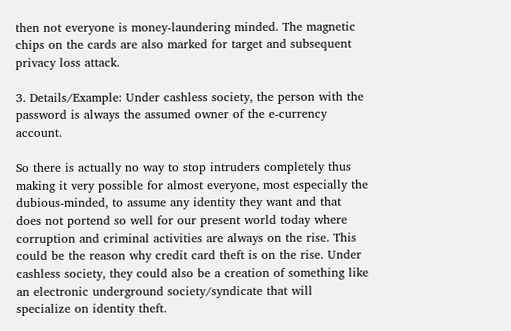then not everyone is money-laundering minded. The magnetic chips on the cards are also marked for target and subsequent privacy loss attack.

3. Details/Example: Under cashless society, the person with the password is always the assumed owner of the e-currency account.

So there is actually no way to stop intruders completely thus making it very possible for almost everyone, most especially the dubious-minded, to assume any identity they want and that does not portend so well for our present world today where corruption and criminal activities are always on the rise. This could be the reason why credit card theft is on the rise. Under cashless society, they could also be a creation of something like an electronic underground society/syndicate that will specialize on identity theft.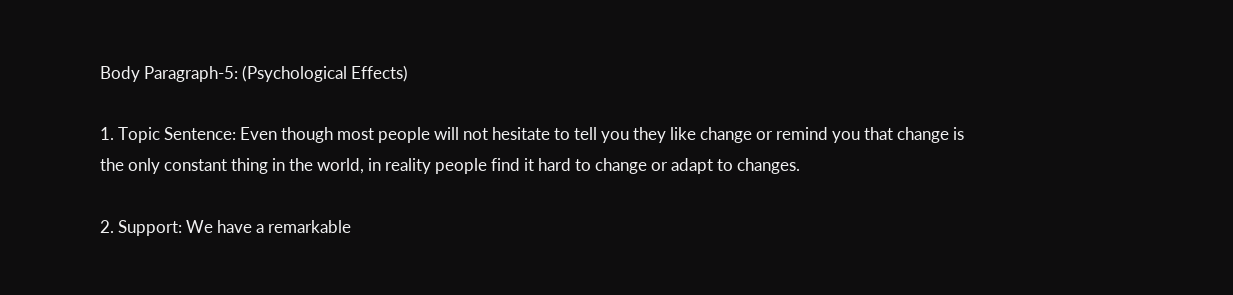Body Paragraph-5: (Psychological Effects)

1. Topic Sentence: Even though most people will not hesitate to tell you they like change or remind you that change is the only constant thing in the world, in reality people find it hard to change or adapt to changes.

2. Support: We have a remarkable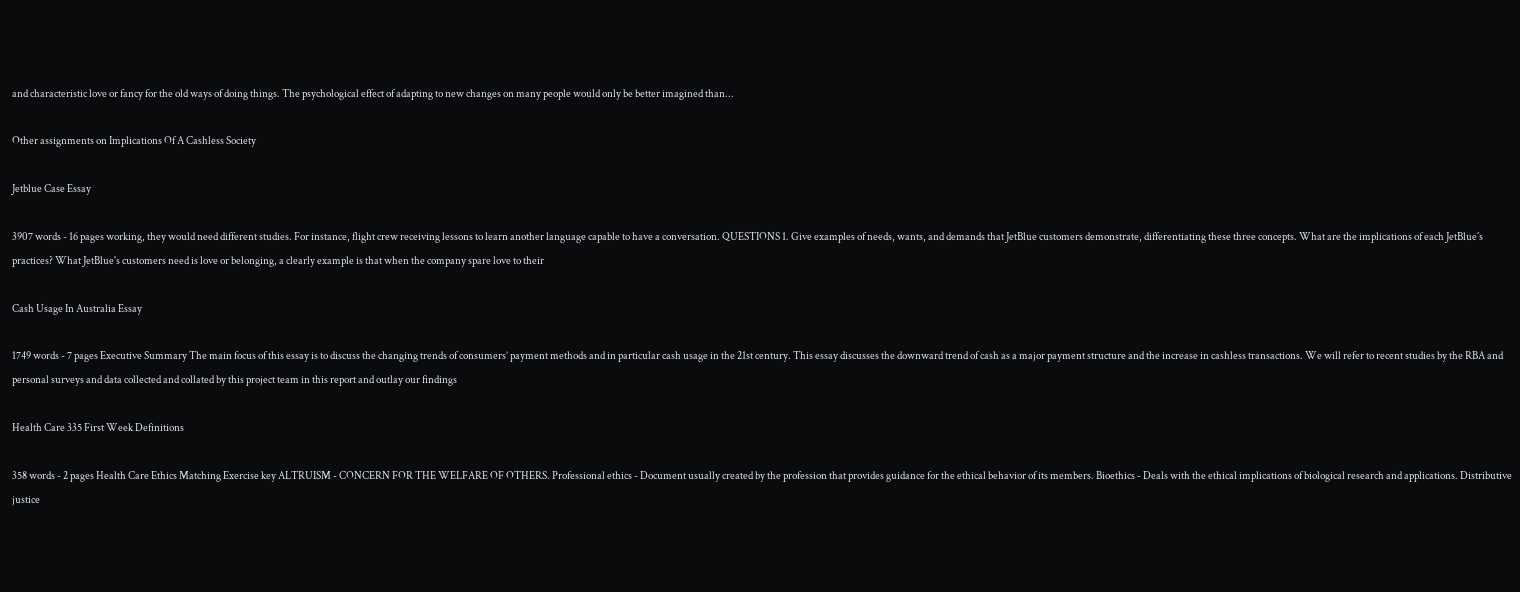and characteristic love or fancy for the old ways of doing things. The psychological effect of adapting to new changes on many people would only be better imagined than...

Other assignments on Implications Of A Cashless Society

Jetblue Case Essay

3907 words - 16 pages working, they would need different studies. For instance, flight crew receiving lessons to learn another language capable to have a conversation. QUESTIONS 1. Give examples of needs, wants, and demands that JetBlue customers demonstrate, differentiating these three concepts. What are the implications of each JetBlue´s practices? What JetBlue's customers need is love or belonging, a clearly example is that when the company spare love to their

Cash Usage In Australia Essay

1749 words - 7 pages Executive Summary The main focus of this essay is to discuss the changing trends of consumers’ payment methods and in particular cash usage in the 21st century. This essay discusses the downward trend of cash as a major payment structure and the increase in cashless transactions. We will refer to recent studies by the RBA and personal surveys and data collected and collated by this project team in this report and outlay our findings

Health Care 335 First Week Definitions

358 words - 2 pages Health Care Ethics Matching Exercise key ALTRUISM - CONCERN FOR THE WELFARE OF OTHERS. Professional ethics - Document usually created by the profession that provides guidance for the ethical behavior of its members. Bioethics - Deals with the ethical implications of biological research and applications. Distributive justice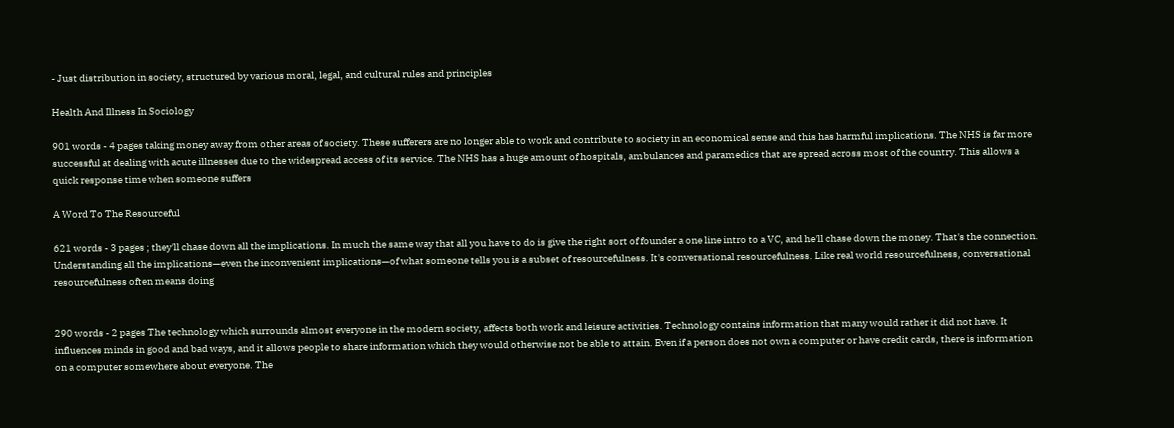- Just distribution in society, structured by various moral, legal, and cultural rules and principles

Health And Illness In Sociology

901 words - 4 pages taking money away from other areas of society. These sufferers are no longer able to work and contribute to society in an economical sense and this has harmful implications. The NHS is far more successful at dealing with acute illnesses due to the widespread access of its service. The NHS has a huge amount of hospitals, ambulances and paramedics that are spread across most of the country. This allows a quick response time when someone suffers

A Word To The Resourceful

621 words - 3 pages ; they'll chase down all the implications. In much the same way that all you have to do is give the right sort of founder a one line intro to a VC, and he'll chase down the money. That's the connection. Understanding all the implications—even the inconvenient implications—of what someone tells you is a subset of resourcefulness. It's conversational resourcefulness. Like real world resourcefulness, conversational resourcefulness often means doing


290 words - 2 pages The technology which surrounds almost everyone in the modern society, affects both work and leisure activities. Technology contains information that many would rather it did not have. It influences minds in good and bad ways, and it allows people to share information which they would otherwise not be able to attain. Even if a person does not own a computer or have credit cards, there is information on a computer somewhere about everyone. The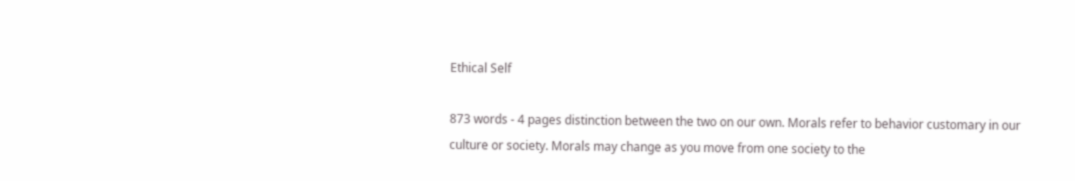Ethical Self

873 words - 4 pages distinction between the two on our own. Morals refer to behavior customary in our culture or society. Morals may change as you move from one society to the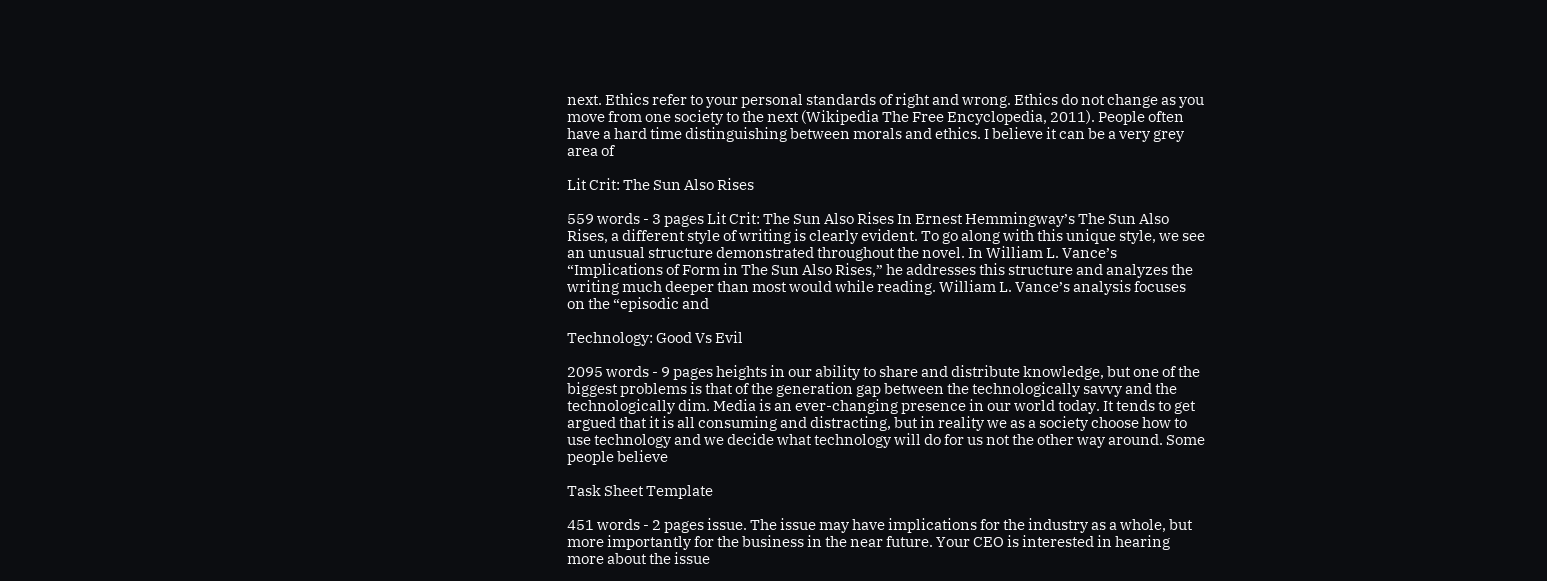next. Ethics refer to your personal standards of right and wrong. Ethics do not change as you move from one society to the next (Wikipedia The Free Encyclopedia, 2011). People often have a hard time distinguishing between morals and ethics. I believe it can be a very grey area of

Lit Crit: The Sun Also Rises

559 words - 3 pages Lit Crit: The Sun Also Rises In Ernest Hemmingway’s The Sun Also Rises, a different style of writing is clearly evident. To go along with this unique style, we see an unusual structure demonstrated throughout the novel. In William L. Vance’s “Implications of Form in The Sun Also Rises,” he addresses this structure and analyzes the writing much deeper than most would while reading. William L. Vance’s analysis focuses on the “episodic and

Technology: Good Vs Evil

2095 words - 9 pages heights in our ability to share and distribute knowledge, but one of the biggest problems is that of the generation gap between the technologically savvy and the technologically dim. Media is an ever-changing presence in our world today. It tends to get argued that it is all consuming and distracting, but in reality we as a society choose how to use technology and we decide what technology will do for us not the other way around. Some people believe

Task Sheet Template

451 words - 2 pages issue. The issue may have implications for the industry as a whole, but more importantly for the business in the near future. Your CEO is interested in hearing more about the issue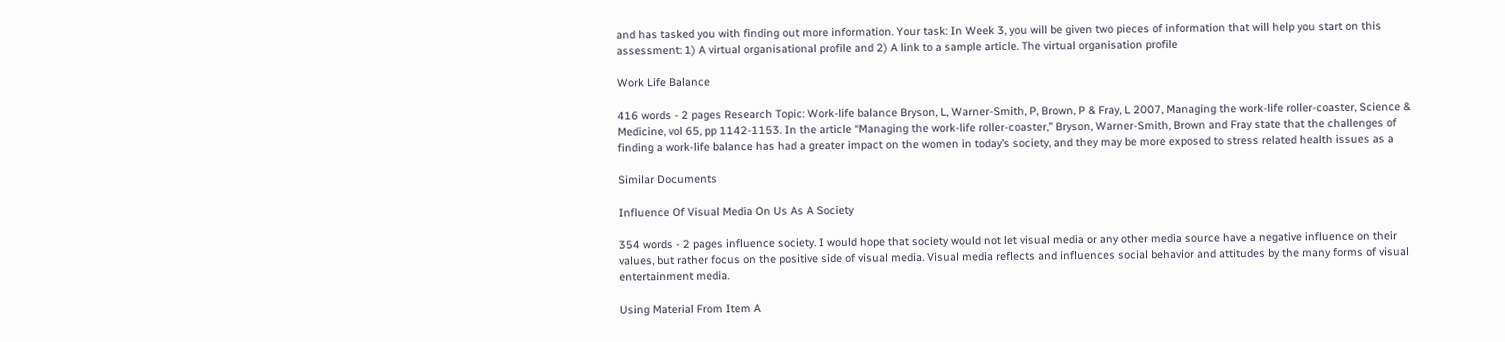and has tasked you with finding out more information. Your task: In Week 3, you will be given two pieces of information that will help you start on this assessment: 1) A virtual organisational profile and 2) A link to a sample article. The virtual organisation profile

Work Life Balance

416 words - 2 pages Research Topic: Work-life balance Bryson, L, Warner-Smith, P, Brown, P & Fray, L 2007, Managing the work-life roller-coaster, Science & Medicine, vol 65, pp 1142-1153. In the article “Managing the work-life roller-coaster,” Bryson, Warner-Smith, Brown and Fray state that the challenges of finding a work-life balance has had a greater impact on the women in today’s society, and they may be more exposed to stress related health issues as a

Similar Documents

Influence Of Visual Media On Us As A Society

354 words - 2 pages influence society. I would hope that society would not let visual media or any other media source have a negative influence on their values, but rather focus on the positive side of visual media. Visual media reflects and influences social behavior and attitudes by the many forms of visual entertainment media.

Using Material From Item A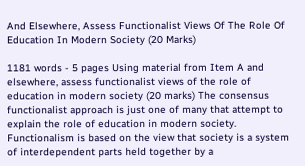And Elsewhere, Assess Functionalist Views Of The Role Of Education In Modern Society (20 Marks)

1181 words - 5 pages Using material from Item A and elsewhere, assess functionalist views of the role of education in modern society (20 marks) The consensus functionalist approach is just one of many that attempt to explain the role of education in modern society. Functionalism is based on the view that society is a system of interdependent parts held together by a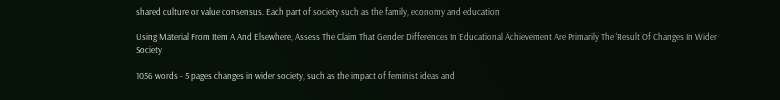shared culture or value consensus. Each part of society such as the family, economy and education

Using Material From Item A And Elsewhere, Assess The Claim That Gender Differences In Educational Achievement Are Primarily The ‘Result Of Changes In Wider Society

1056 words - 5 pages changes in wider society, such as the impact of feminist ideas and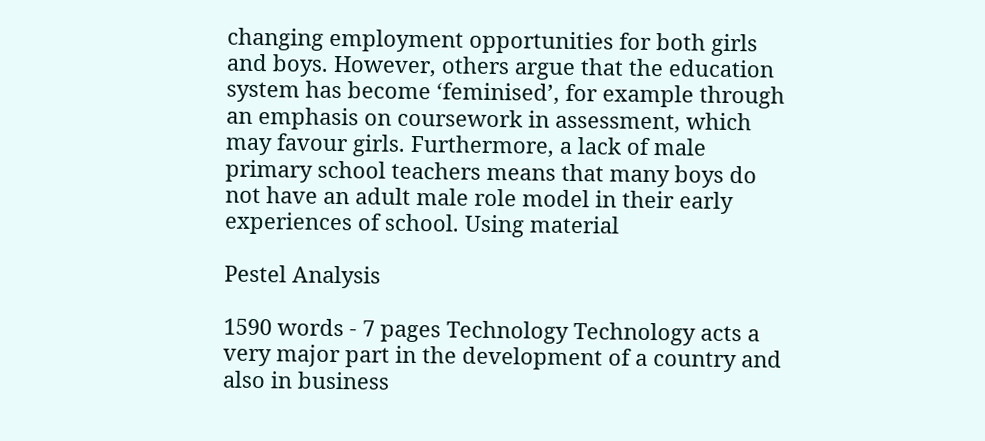changing employment opportunities for both girls and boys. However, others argue that the education system has become ‘feminised’, for example through an emphasis on coursework in assessment, which may favour girls. Furthermore, a lack of male primary school teachers means that many boys do not have an adult male role model in their early experiences of school. Using material

Pestel Analysis

1590 words - 7 pages Technology Technology acts a very major part in the development of a country and also in business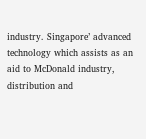industry. Singapore’ advanced technology which assists as an aid to McDonald industry, distribution and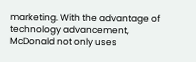marketing. With the advantage of technology advancement, McDonald not only uses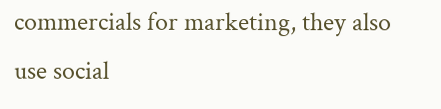commercials for marketing, they also use social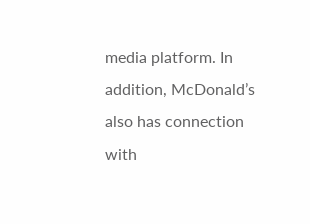media platform. In addition, McDonald’s also has connection with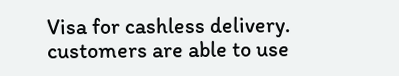Visa for cashless delivery. customers are able to use